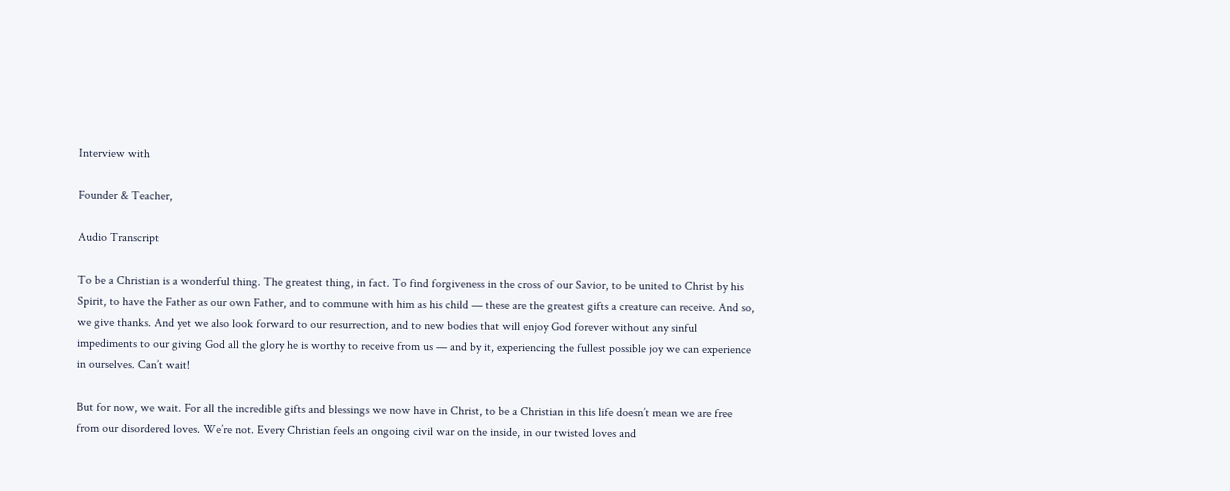Interview with

Founder & Teacher,

Audio Transcript

To be a Christian is a wonderful thing. The greatest thing, in fact. To find forgiveness in the cross of our Savior, to be united to Christ by his Spirit, to have the Father as our own Father, and to commune with him as his child — these are the greatest gifts a creature can receive. And so, we give thanks. And yet we also look forward to our resurrection, and to new bodies that will enjoy God forever without any sinful impediments to our giving God all the glory he is worthy to receive from us — and by it, experiencing the fullest possible joy we can experience in ourselves. Can’t wait!

But for now, we wait. For all the incredible gifts and blessings we now have in Christ, to be a Christian in this life doesn’t mean we are free from our disordered loves. We’re not. Every Christian feels an ongoing civil war on the inside, in our twisted loves and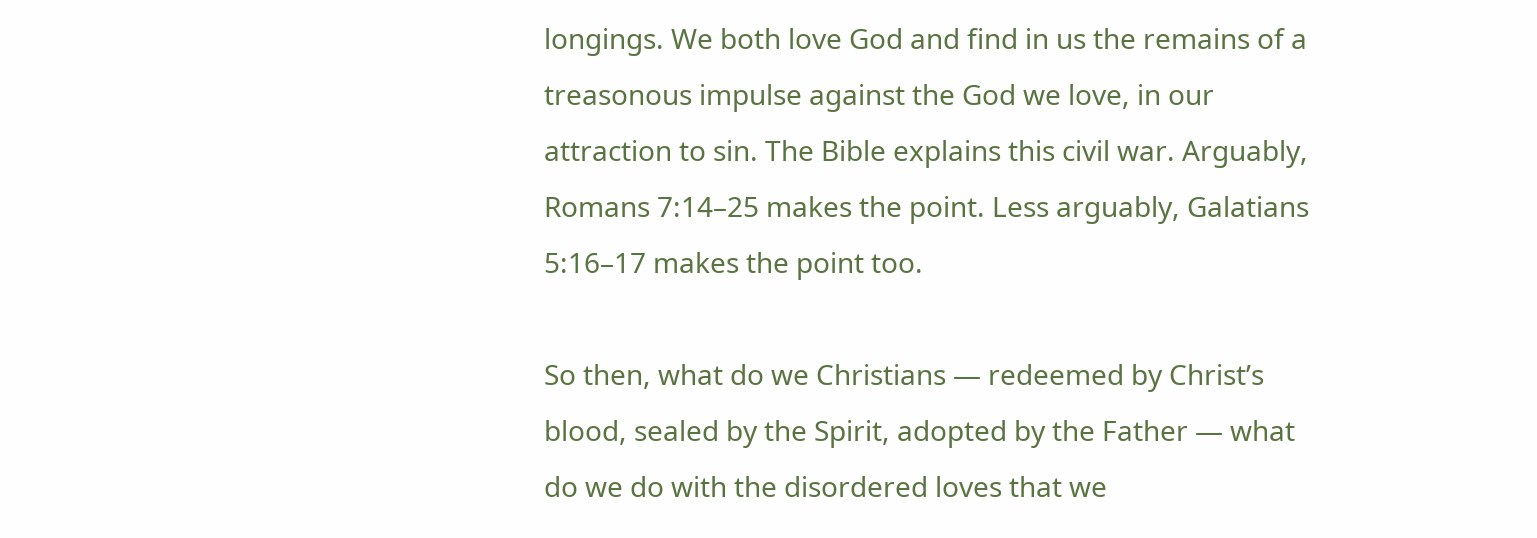longings. We both love God and find in us the remains of a treasonous impulse against the God we love, in our attraction to sin. The Bible explains this civil war. Arguably, Romans 7:14–25 makes the point. Less arguably, Galatians 5:16–17 makes the point too.

So then, what do we Christians — redeemed by Christ’s blood, sealed by the Spirit, adopted by the Father — what do we do with the disordered loves that we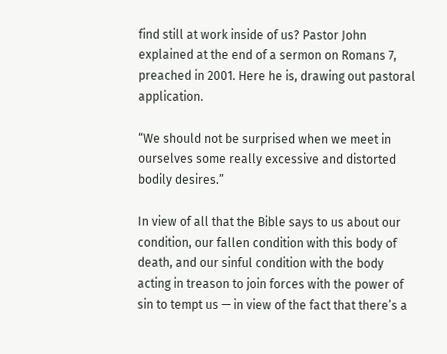find still at work inside of us? Pastor John explained at the end of a sermon on Romans 7, preached in 2001. Here he is, drawing out pastoral application.

“We should not be surprised when we meet in ourselves some really excessive and distorted bodily desires.”

In view of all that the Bible says to us about our condition, our fallen condition with this body of death, and our sinful condition with the body acting in treason to join forces with the power of sin to tempt us — in view of the fact that there’s a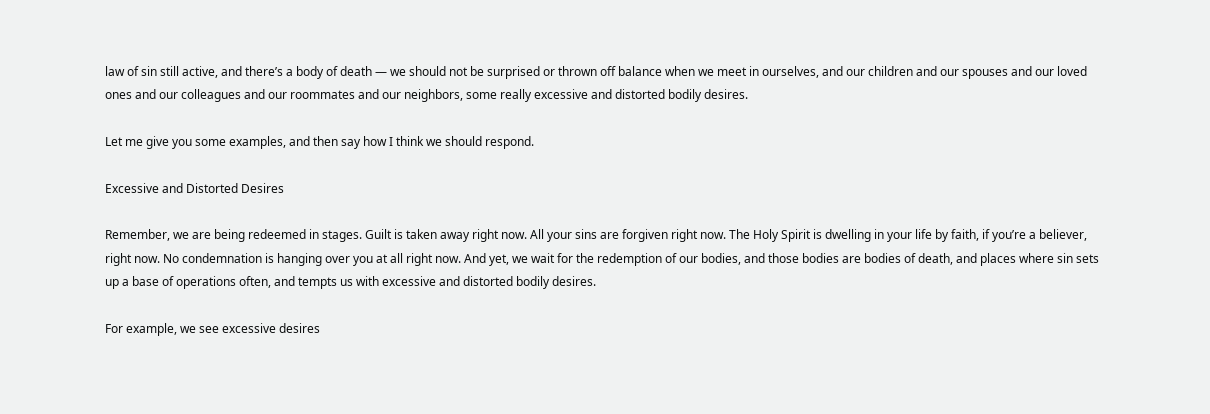law of sin still active, and there’s a body of death — we should not be surprised or thrown off balance when we meet in ourselves, and our children and our spouses and our loved ones and our colleagues and our roommates and our neighbors, some really excessive and distorted bodily desires.

Let me give you some examples, and then say how I think we should respond.

Excessive and Distorted Desires

Remember, we are being redeemed in stages. Guilt is taken away right now. All your sins are forgiven right now. The Holy Spirit is dwelling in your life by faith, if you’re a believer, right now. No condemnation is hanging over you at all right now. And yet, we wait for the redemption of our bodies, and those bodies are bodies of death, and places where sin sets up a base of operations often, and tempts us with excessive and distorted bodily desires.

For example, we see excessive desires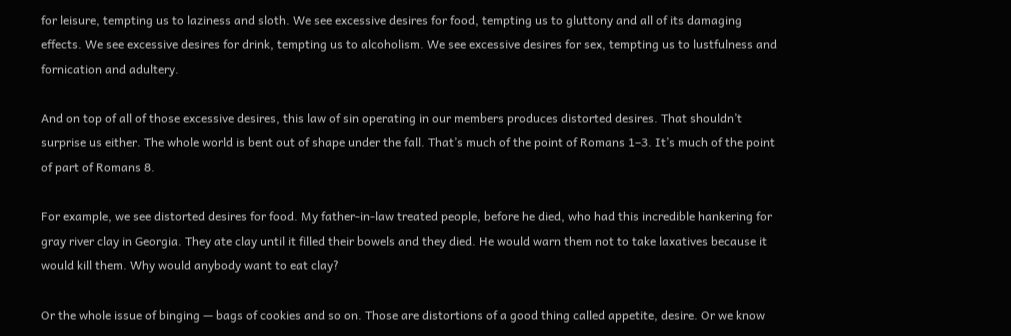for leisure, tempting us to laziness and sloth. We see excessive desires for food, tempting us to gluttony and all of its damaging effects. We see excessive desires for drink, tempting us to alcoholism. We see excessive desires for sex, tempting us to lustfulness and fornication and adultery.

And on top of all of those excessive desires, this law of sin operating in our members produces distorted desires. That shouldn’t surprise us either. The whole world is bent out of shape under the fall. That’s much of the point of Romans 1–3. It’s much of the point of part of Romans 8.

For example, we see distorted desires for food. My father-in-law treated people, before he died, who had this incredible hankering for gray river clay in Georgia. They ate clay until it filled their bowels and they died. He would warn them not to take laxatives because it would kill them. Why would anybody want to eat clay?

Or the whole issue of binging — bags of cookies and so on. Those are distortions of a good thing called appetite, desire. Or we know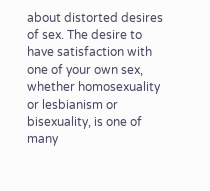about distorted desires of sex. The desire to have satisfaction with one of your own sex, whether homosexuality or lesbianism or bisexuality, is one of many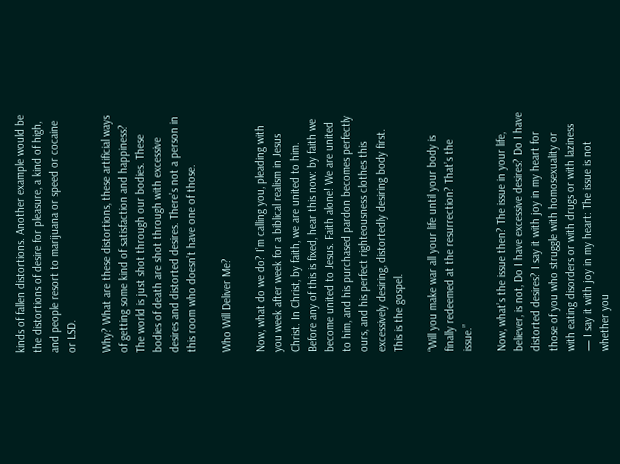kinds of fallen distortions. Another example would be the distortions of desire for pleasure, a kind of high, and people resort to marijuana or speed or cocaine or LSD.

Why? What are these distortions, these artificial ways of getting some kind of satisfaction and happiness? The world is just shot through our bodies. These bodies of death are shot through with excessive desires and distorted desires. There’s not a person in this room who doesn’t have one of those.

Who Will Deliver Me?

Now, what do we do? I’m calling you, pleading with you week after week for a biblical realism in Jesus Christ. In Christ, by faith, we are united to him. Before any of this is fixed, hear this now: by faith we become united to Jesus. Faith alone! We are united to him, and his purchased pardon becomes perfectly ours, and his perfect righteousness clothes this excessively desiring, distortedly desiring body first. This is the gospel.

“Will you make war all your life until your body is finally redeemed at the resurrection? That’s the issue.”

Now, what’s the issue then? The issue in your life, believer, is not, Do I have excessive desires? Do I have distorted desires? I say it with joy in my heart for those of you who struggle with homosexuality or with eating disorders or with drugs or with laziness — I say it with joy in my heart: The issue is not whether you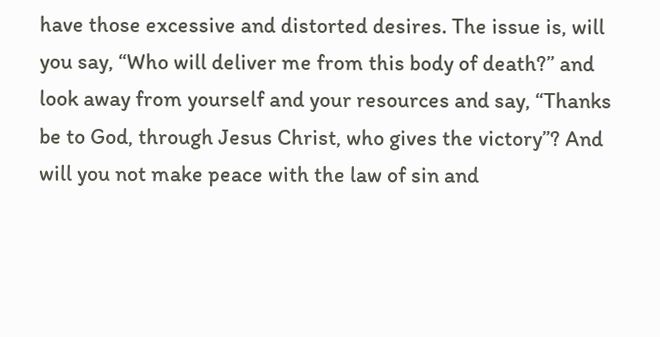have those excessive and distorted desires. The issue is, will you say, “Who will deliver me from this body of death?” and look away from yourself and your resources and say, “Thanks be to God, through Jesus Christ, who gives the victory”? And will you not make peace with the law of sin and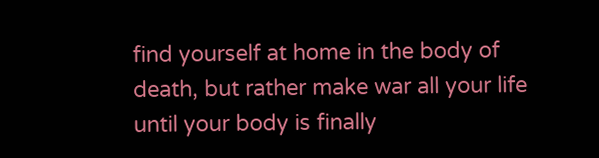find yourself at home in the body of death, but rather make war all your life until your body is finally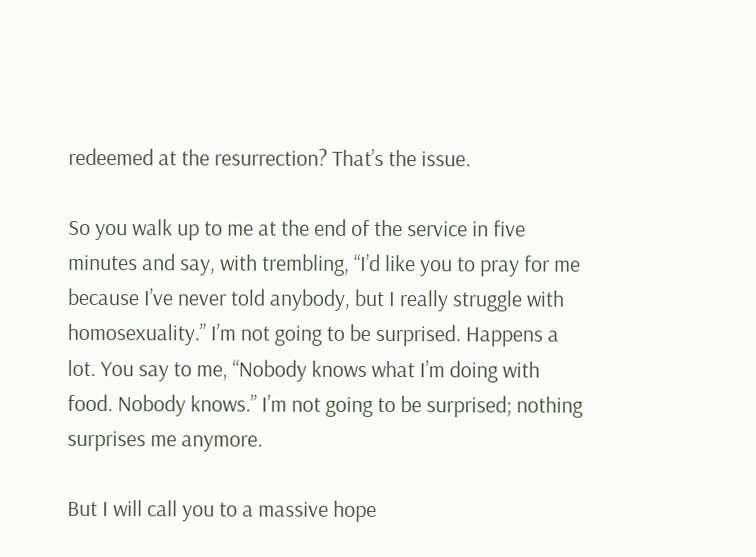redeemed at the resurrection? That’s the issue.

So you walk up to me at the end of the service in five minutes and say, with trembling, “I’d like you to pray for me because I’ve never told anybody, but I really struggle with homosexuality.” I’m not going to be surprised. Happens a lot. You say to me, “Nobody knows what I’m doing with food. Nobody knows.” I’m not going to be surprised; nothing surprises me anymore.

But I will call you to a massive hope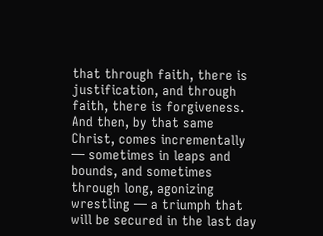that through faith, there is justification, and through faith, there is forgiveness. And then, by that same Christ, comes incrementally — sometimes in leaps and bounds, and sometimes through long, agonizing wrestling — a triumph that will be secured in the last day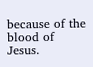because of the blood of Jesus.